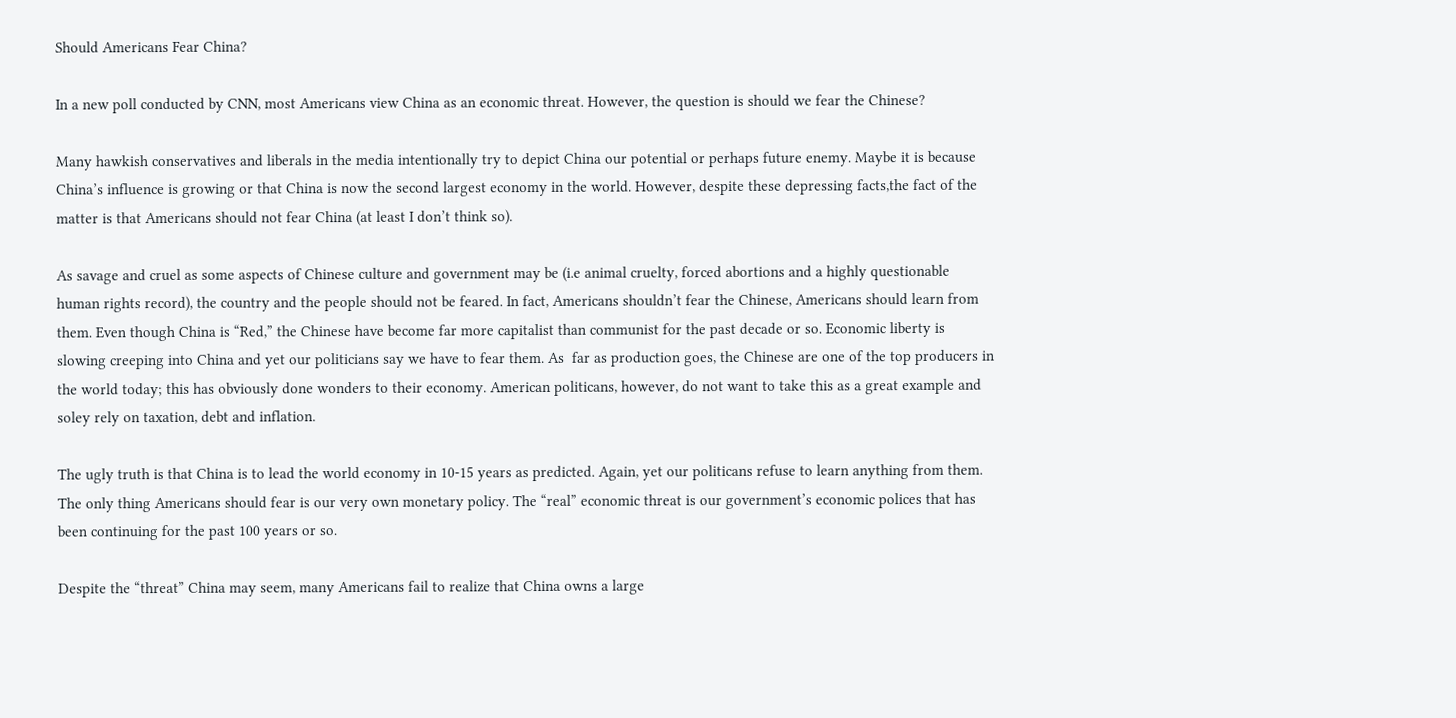Should Americans Fear China?

In a new poll conducted by CNN, most Americans view China as an economic threat. However, the question is should we fear the Chinese?

Many hawkish conservatives and liberals in the media intentionally try to depict China our potential or perhaps future enemy. Maybe it is because China’s influence is growing or that China is now the second largest economy in the world. However, despite these depressing facts,the fact of the matter is that Americans should not fear China (at least I don’t think so).

As savage and cruel as some aspects of Chinese culture and government may be (i.e animal cruelty, forced abortions and a highly questionable human rights record), the country and the people should not be feared. In fact, Americans shouldn’t fear the Chinese, Americans should learn from them. Even though China is “Red,” the Chinese have become far more capitalist than communist for the past decade or so. Economic liberty is slowing creeping into China and yet our politicians say we have to fear them. As  far as production goes, the Chinese are one of the top producers in the world today; this has obviously done wonders to their economy. American politicans, however, do not want to take this as a great example and soley rely on taxation, debt and inflation.

The ugly truth is that China is to lead the world economy in 10-15 years as predicted. Again, yet our politicans refuse to learn anything from them. The only thing Americans should fear is our very own monetary policy. The “real” economic threat is our government’s economic polices that has been continuing for the past 100 years or so.

Despite the “threat” China may seem, many Americans fail to realize that China owns a large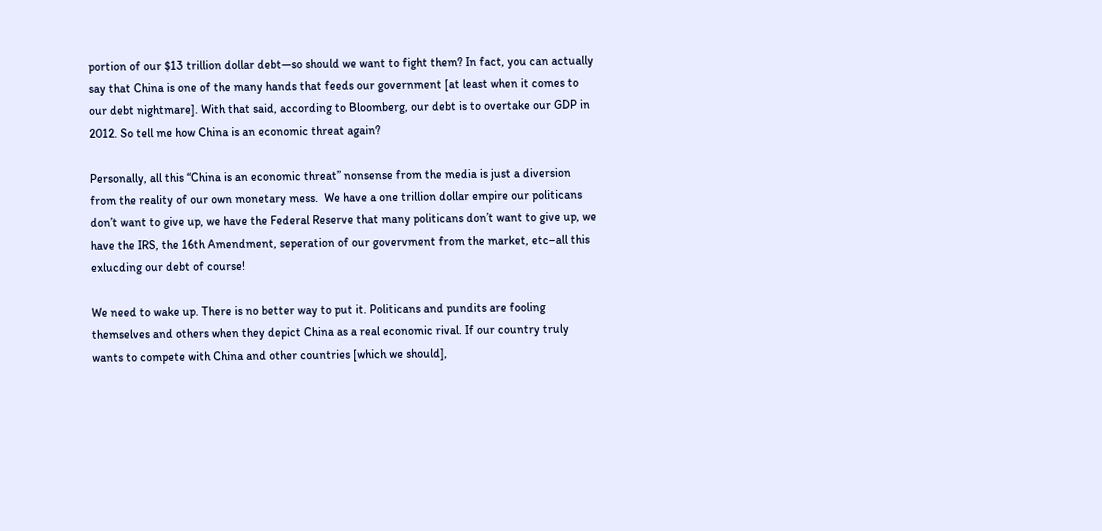portion of our $13 trillion dollar debt—so should we want to fight them? In fact, you can actually say that China is one of the many hands that feeds our government [at least when it comes to our debt nightmare]. With that said, according to Bloomberg, our debt is to overtake our GDP in 2012. So tell me how China is an economic threat again?

Personally, all this “China is an economic threat” nonsense from the media is just a diversion from the reality of our own monetary mess.  We have a one trillion dollar empire our politicans don’t want to give up, we have the Federal Reserve that many politicans don’t want to give up, we have the IRS, the 16th Amendment, seperation of our govervment from the market, etc–all this exlucding our debt of course!

We need to wake up. There is no better way to put it. Politicans and pundits are fooling themselves and others when they depict China as a real economic rival. If our country truly wants to compete with China and other countries [which we should],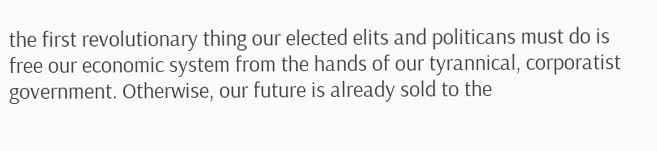the first revolutionary thing our elected elits and politicans must do is free our economic system from the hands of our tyrannical, corporatist government. Otherwise, our future is already sold to the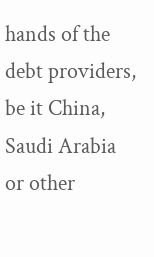hands of the debt providers, be it China, Saudi Arabia or other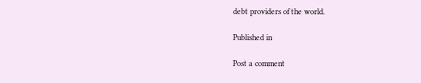debt providers of the world.

Published in

Post a comment